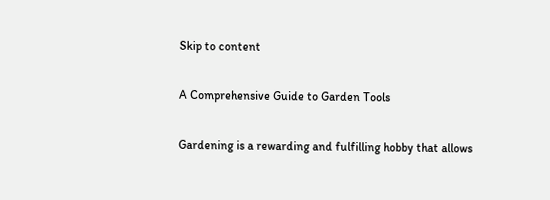Skip to content

A Comprehensive Guide to Garden Tools

Gardening is a rewarding and fulfilling hobby that allows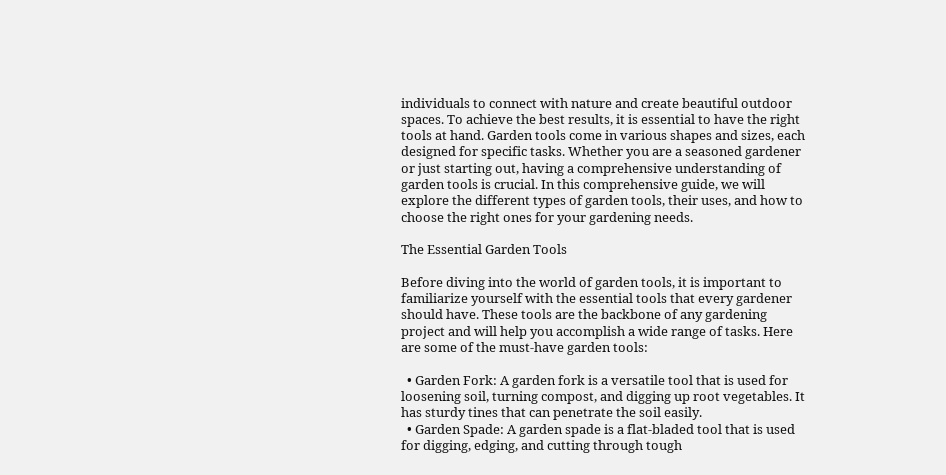individuals to connect with nature and create beautiful outdoor spaces. To achieve the best results, it is essential to have the right tools at hand. Garden tools come in various shapes and sizes, each designed for specific tasks. Whether you are a seasoned gardener or just starting out, having a comprehensive understanding of garden tools is crucial. In this comprehensive guide, we will explore the different types of garden tools, their uses, and how to choose the right ones for your gardening needs.

The Essential Garden Tools

Before diving into the world of garden tools, it is important to familiarize yourself with the essential tools that every gardener should have. These tools are the backbone of any gardening project and will help you accomplish a wide range of tasks. Here are some of the must-have garden tools:

  • Garden Fork: A garden fork is a versatile tool that is used for loosening soil, turning compost, and digging up root vegetables. It has sturdy tines that can penetrate the soil easily.
  • Garden Spade: A garden spade is a flat-bladed tool that is used for digging, edging, and cutting through tough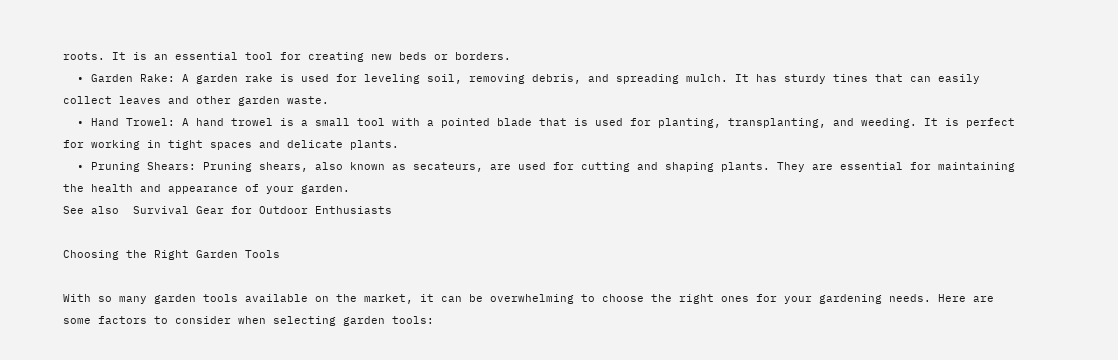roots. It is an essential tool for creating new beds or borders.
  • Garden Rake: A garden rake is used for leveling soil, removing debris, and spreading mulch. It has sturdy tines that can easily collect leaves and other garden waste.
  • Hand Trowel: A hand trowel is a small tool with a pointed blade that is used for planting, transplanting, and weeding. It is perfect for working in tight spaces and delicate plants.
  • Pruning Shears: Pruning shears, also known as secateurs, are used for cutting and shaping plants. They are essential for maintaining the health and appearance of your garden.
See also  Survival Gear for Outdoor Enthusiasts

Choosing the Right Garden Tools

With so many garden tools available on the market, it can be overwhelming to choose the right ones for your gardening needs. Here are some factors to consider when selecting garden tools: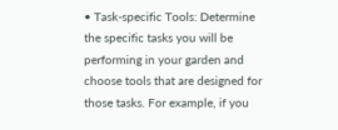• Task-specific Tools: Determine the specific tasks you will be performing in your garden and choose tools that are designed for those tasks. For example, if you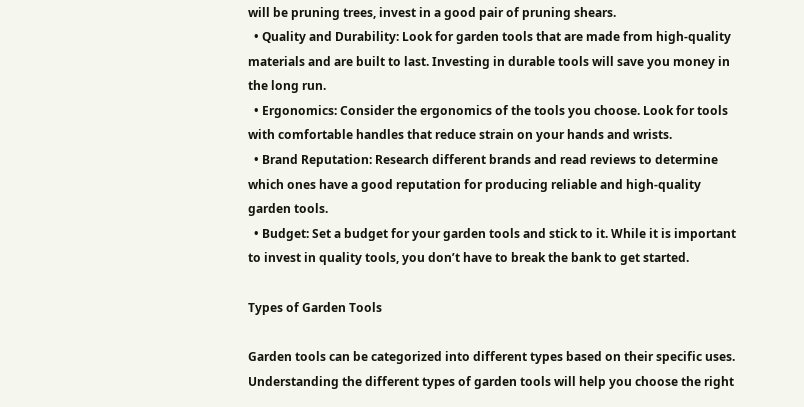will be pruning trees, invest in a good pair of pruning shears.
  • Quality and Durability: Look for garden tools that are made from high-quality materials and are built to last. Investing in durable tools will save you money in the long run.
  • Ergonomics: Consider the ergonomics of the tools you choose. Look for tools with comfortable handles that reduce strain on your hands and wrists.
  • Brand Reputation: Research different brands and read reviews to determine which ones have a good reputation for producing reliable and high-quality garden tools.
  • Budget: Set a budget for your garden tools and stick to it. While it is important to invest in quality tools, you don’t have to break the bank to get started.

Types of Garden Tools

Garden tools can be categorized into different types based on their specific uses. Understanding the different types of garden tools will help you choose the right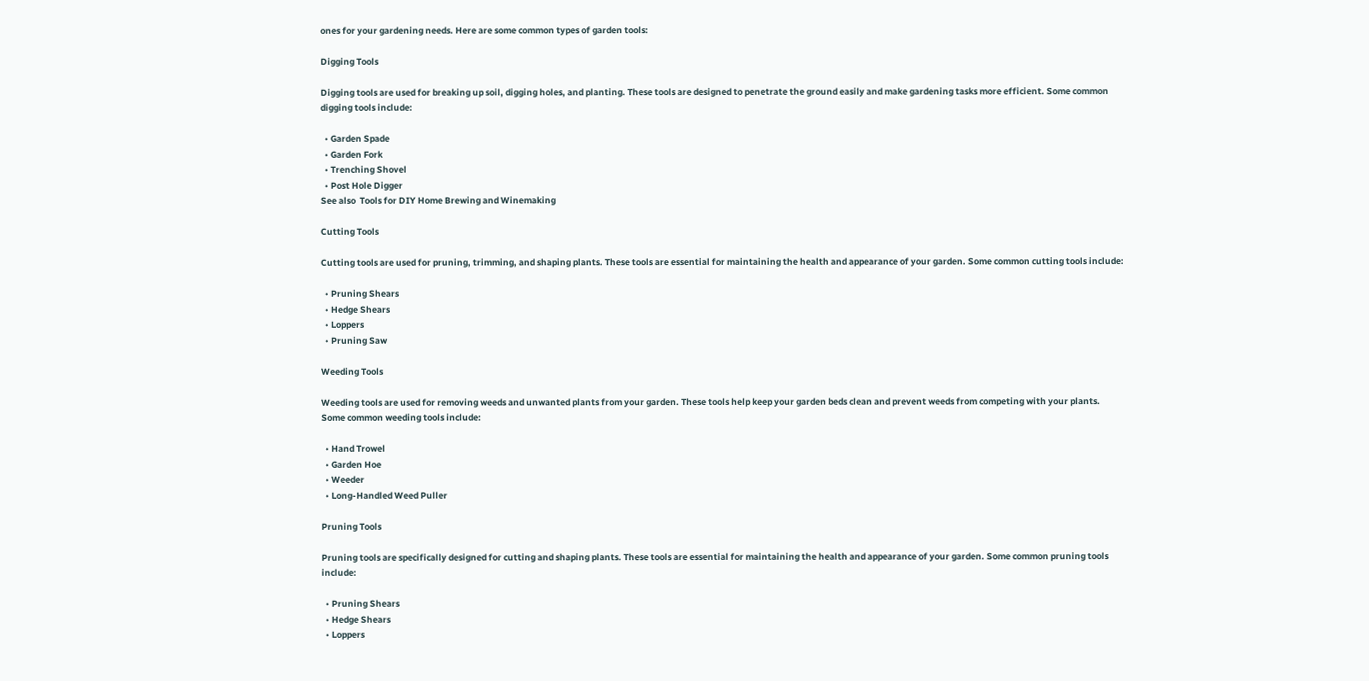ones for your gardening needs. Here are some common types of garden tools:

Digging Tools

Digging tools are used for breaking up soil, digging holes, and planting. These tools are designed to penetrate the ground easily and make gardening tasks more efficient. Some common digging tools include:

  • Garden Spade
  • Garden Fork
  • Trenching Shovel
  • Post Hole Digger
See also  Tools for DIY Home Brewing and Winemaking

Cutting Tools

Cutting tools are used for pruning, trimming, and shaping plants. These tools are essential for maintaining the health and appearance of your garden. Some common cutting tools include:

  • Pruning Shears
  • Hedge Shears
  • Loppers
  • Pruning Saw

Weeding Tools

Weeding tools are used for removing weeds and unwanted plants from your garden. These tools help keep your garden beds clean and prevent weeds from competing with your plants. Some common weeding tools include:

  • Hand Trowel
  • Garden Hoe
  • Weeder
  • Long-Handled Weed Puller

Pruning Tools

Pruning tools are specifically designed for cutting and shaping plants. These tools are essential for maintaining the health and appearance of your garden. Some common pruning tools include:

  • Pruning Shears
  • Hedge Shears
  • Loppers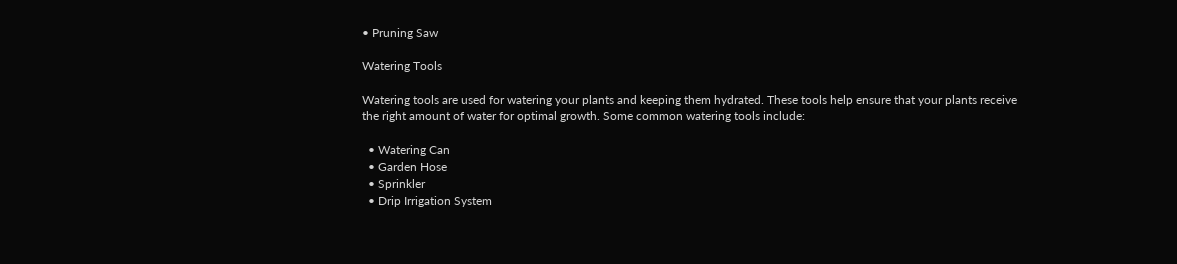• Pruning Saw

Watering Tools

Watering tools are used for watering your plants and keeping them hydrated. These tools help ensure that your plants receive the right amount of water for optimal growth. Some common watering tools include:

  • Watering Can
  • Garden Hose
  • Sprinkler
  • Drip Irrigation System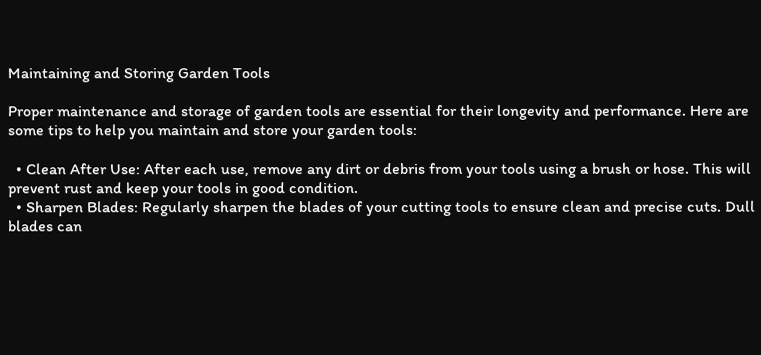Maintaining and Storing Garden Tools

Proper maintenance and storage of garden tools are essential for their longevity and performance. Here are some tips to help you maintain and store your garden tools:

  • Clean After Use: After each use, remove any dirt or debris from your tools using a brush or hose. This will prevent rust and keep your tools in good condition.
  • Sharpen Blades: Regularly sharpen the blades of your cutting tools to ensure clean and precise cuts. Dull blades can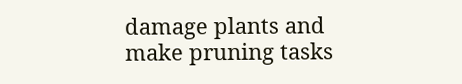damage plants and make pruning tasks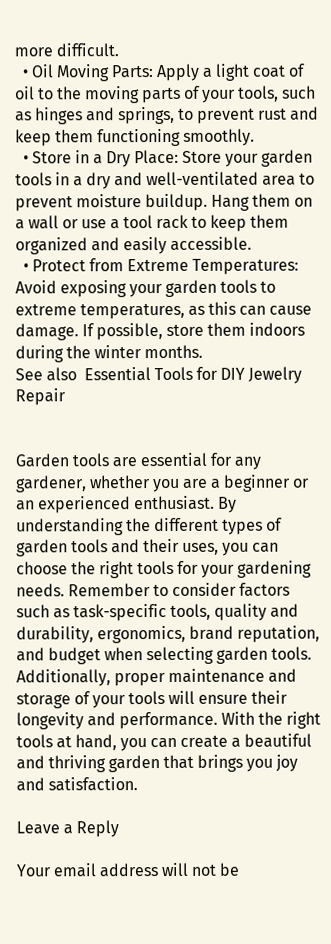more difficult.
  • Oil Moving Parts: Apply a light coat of oil to the moving parts of your tools, such as hinges and springs, to prevent rust and keep them functioning smoothly.
  • Store in a Dry Place: Store your garden tools in a dry and well-ventilated area to prevent moisture buildup. Hang them on a wall or use a tool rack to keep them organized and easily accessible.
  • Protect from Extreme Temperatures: Avoid exposing your garden tools to extreme temperatures, as this can cause damage. If possible, store them indoors during the winter months.
See also  Essential Tools for DIY Jewelry Repair


Garden tools are essential for any gardener, whether you are a beginner or an experienced enthusiast. By understanding the different types of garden tools and their uses, you can choose the right tools for your gardening needs. Remember to consider factors such as task-specific tools, quality and durability, ergonomics, brand reputation, and budget when selecting garden tools. Additionally, proper maintenance and storage of your tools will ensure their longevity and performance. With the right tools at hand, you can create a beautiful and thriving garden that brings you joy and satisfaction.

Leave a Reply

Your email address will not be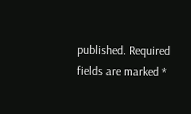published. Required fields are marked *